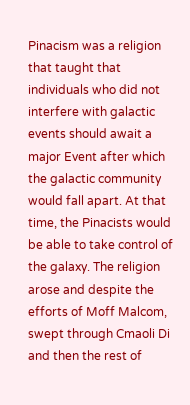Pinacism was a religion that taught that individuals who did not interfere with galactic events should await a major Event after which the galactic community would fall apart. At that time, the Pinacists would be able to take control of the galaxy. The religion arose and despite the efforts of Moff Malcom, swept through Cmaoli Di and then the rest of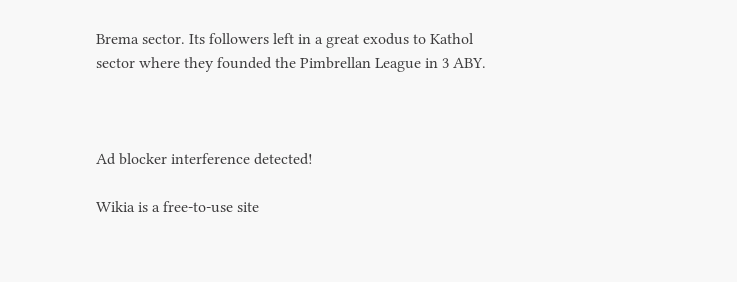Brema sector. Its followers left in a great exodus to Kathol sector where they founded the Pimbrellan League in 3 ABY.



Ad blocker interference detected!

Wikia is a free-to-use site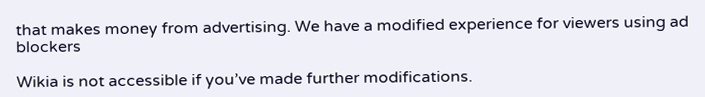that makes money from advertising. We have a modified experience for viewers using ad blockers

Wikia is not accessible if you’ve made further modifications.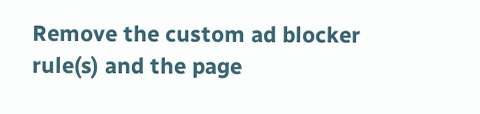Remove the custom ad blocker rule(s) and the page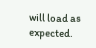will load as expected.